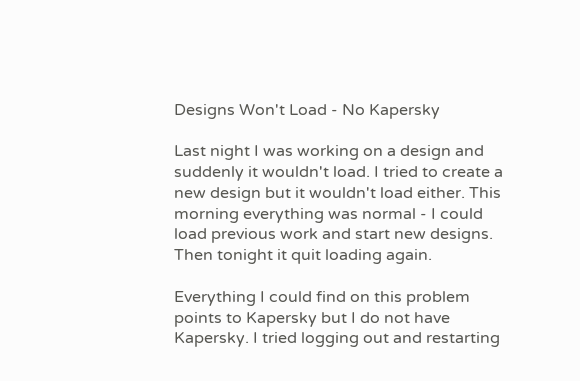Designs Won't Load - No Kapersky

Last night I was working on a design and suddenly it wouldn't load. I tried to create a new design but it wouldn't load either. This morning everything was normal - I could load previous work and start new designs. Then tonight it quit loading again.

Everything I could find on this problem points to Kapersky but I do not have Kapersky. I tried logging out and restarting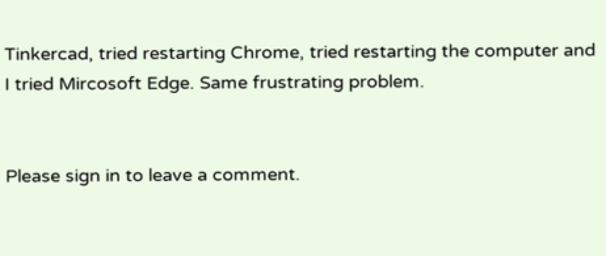Tinkercad, tried restarting Chrome, tried restarting the computer and I tried Mircosoft Edge. Same frustrating problem.


Please sign in to leave a comment.